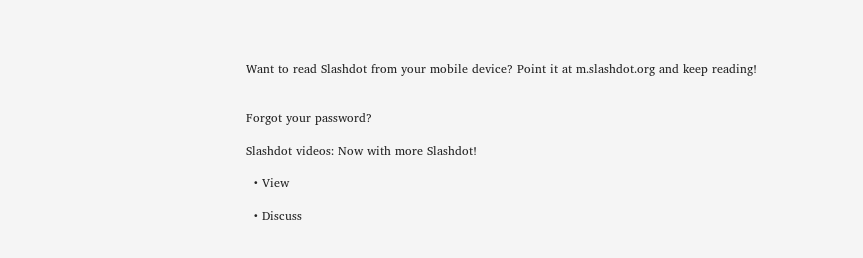Want to read Slashdot from your mobile device? Point it at m.slashdot.org and keep reading!


Forgot your password?

Slashdot videos: Now with more Slashdot!

  • View

  • Discuss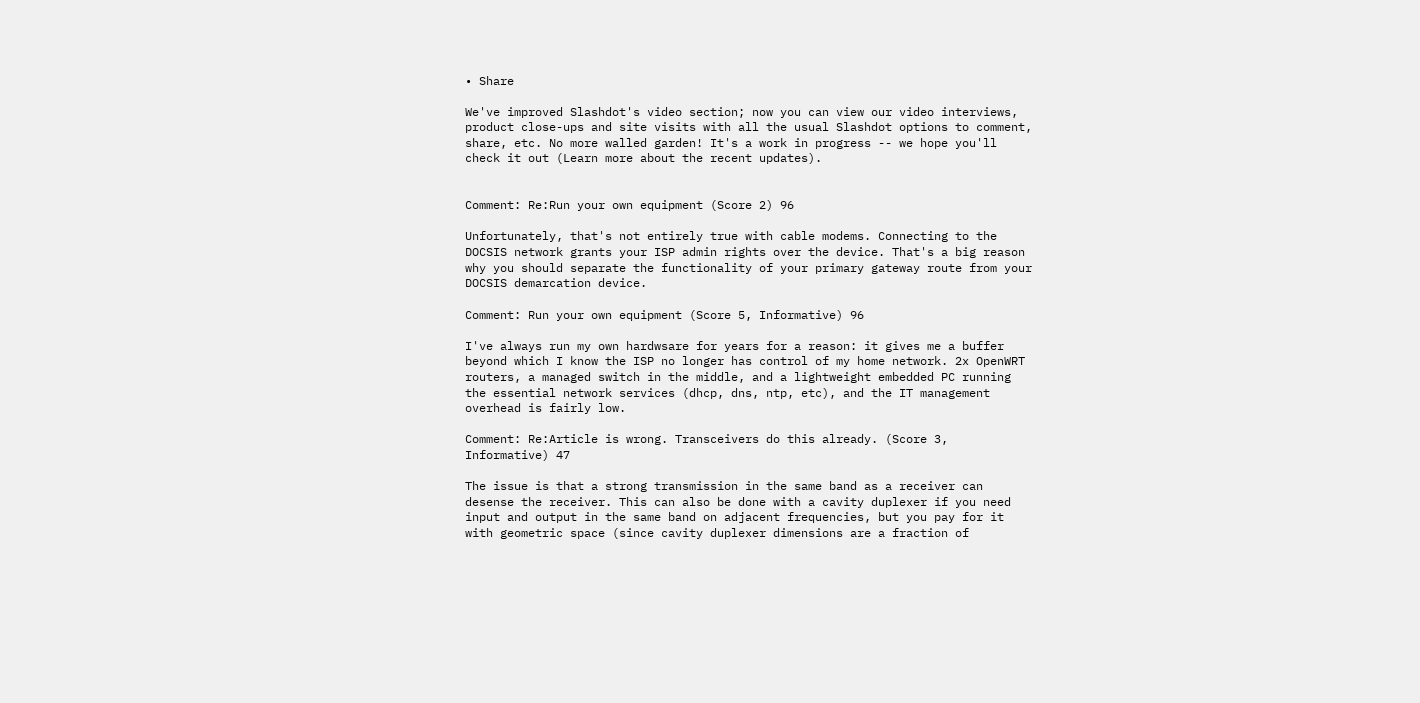• Share

We've improved Slashdot's video section; now you can view our video interviews, product close-ups and site visits with all the usual Slashdot options to comment, share, etc. No more walled garden! It's a work in progress -- we hope you'll check it out (Learn more about the recent updates).


Comment: Re:Run your own equipment (Score 2) 96

Unfortunately, that's not entirely true with cable modems. Connecting to the DOCSIS network grants your ISP admin rights over the device. That's a big reason why you should separate the functionality of your primary gateway route from your DOCSIS demarcation device.

Comment: Run your own equipment (Score 5, Informative) 96

I've always run my own hardwsare for years for a reason: it gives me a buffer beyond which I know the ISP no longer has control of my home network. 2x OpenWRT routers, a managed switch in the middle, and a lightweight embedded PC running the essential network services (dhcp, dns, ntp, etc), and the IT management overhead is fairly low.

Comment: Re:Article is wrong. Transceivers do this already. (Score 3, Informative) 47

The issue is that a strong transmission in the same band as a receiver can desense the receiver. This can also be done with a cavity duplexer if you need input and output in the same band on adjacent frequencies, but you pay for it with geometric space (since cavity duplexer dimensions are a fraction of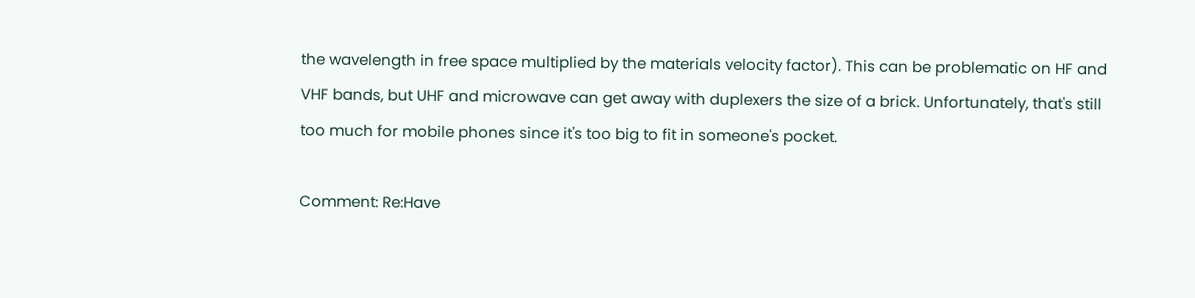the wavelength in free space multiplied by the materials velocity factor). This can be problematic on HF and VHF bands, but UHF and microwave can get away with duplexers the size of a brick. Unfortunately, that's still too much for mobile phones since it's too big to fit in someone's pocket.

Comment: Re:Have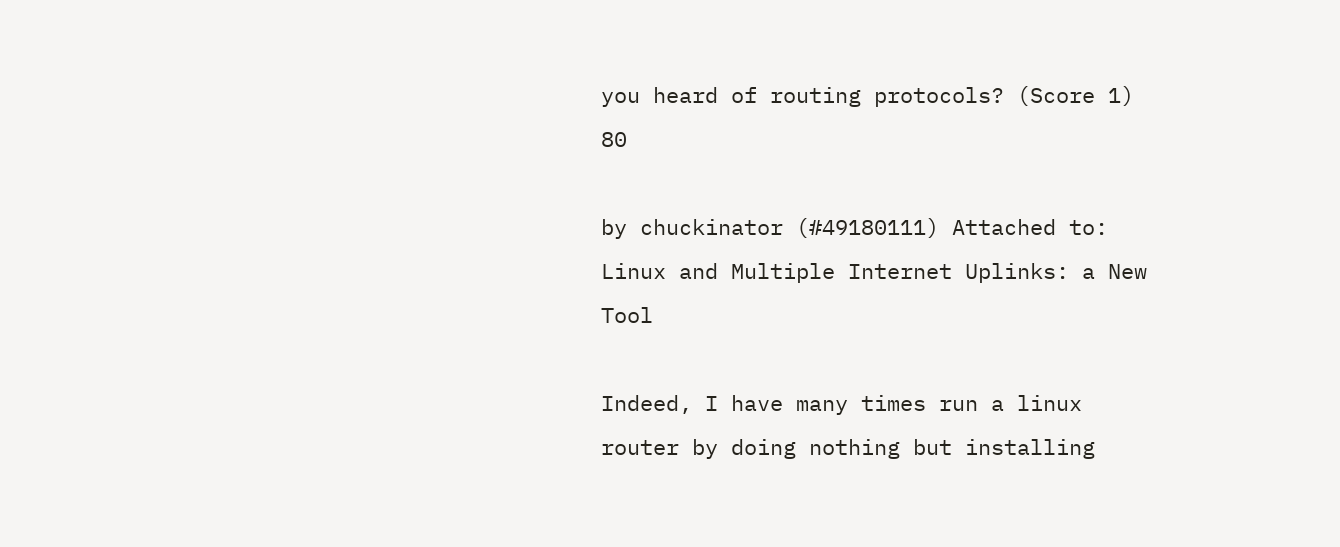you heard of routing protocols? (Score 1) 80

by chuckinator (#49180111) Attached to: Linux and Multiple Internet Uplinks: a New Tool

Indeed, I have many times run a linux router by doing nothing but installing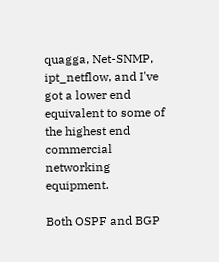quagga, Net-SNMP, ipt_netflow, and I've got a lower end equivalent to some of the highest end commercial networking equipment.

Both OSPF and BGP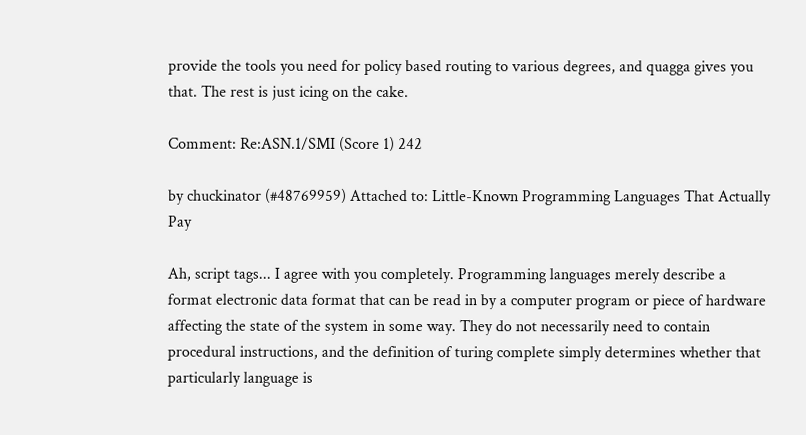provide the tools you need for policy based routing to various degrees, and quagga gives you that. The rest is just icing on the cake.

Comment: Re:ASN.1/SMI (Score 1) 242

by chuckinator (#48769959) Attached to: Little-Known Programming Languages That Actually Pay

Ah, script tags... I agree with you completely. Programming languages merely describe a format electronic data format that can be read in by a computer program or piece of hardware affecting the state of the system in some way. They do not necessarily need to contain procedural instructions, and the definition of turing complete simply determines whether that particularly language is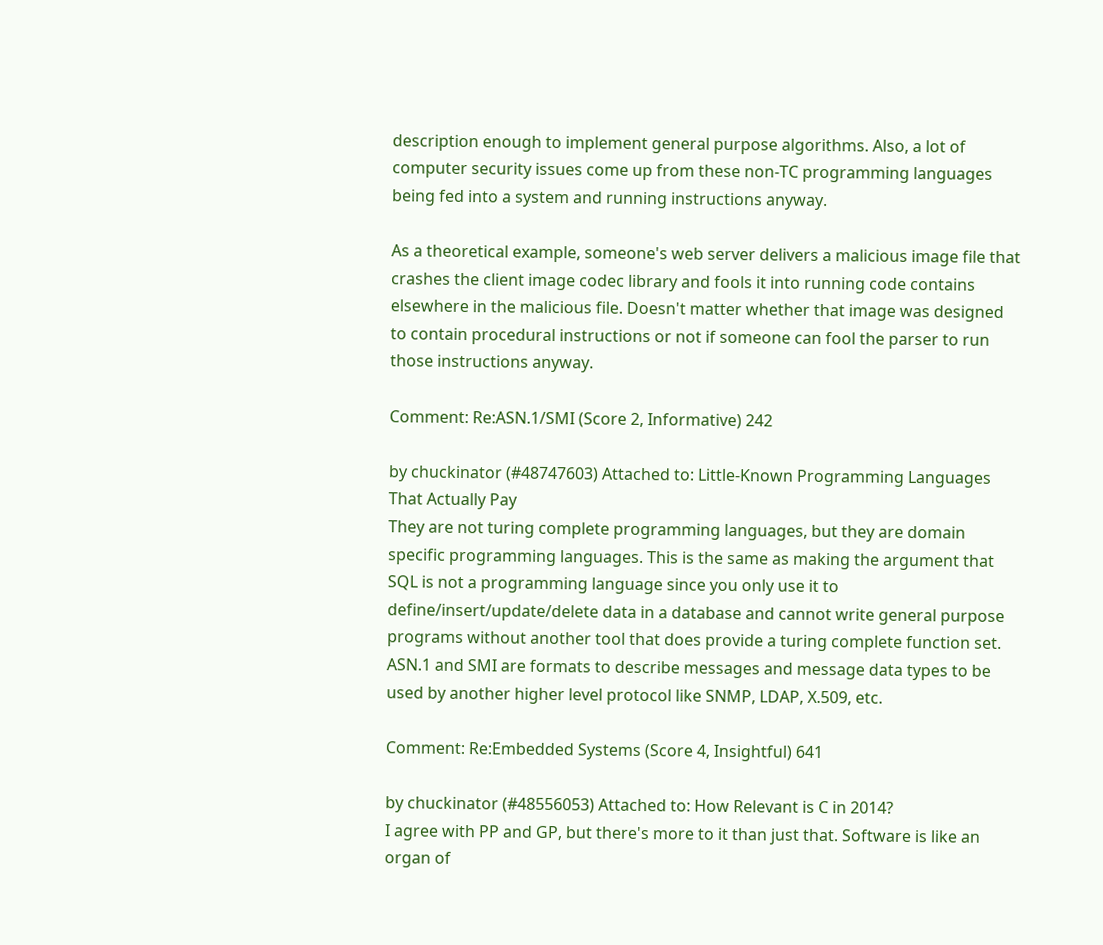description enough to implement general purpose algorithms. Also, a lot of computer security issues come up from these non-TC programming languages being fed into a system and running instructions anyway.

As a theoretical example, someone's web server delivers a malicious image file that crashes the client image codec library and fools it into running code contains elsewhere in the malicious file. Doesn't matter whether that image was designed to contain procedural instructions or not if someone can fool the parser to run those instructions anyway.

Comment: Re:ASN.1/SMI (Score 2, Informative) 242

by chuckinator (#48747603) Attached to: Little-Known Programming Languages That Actually Pay
They are not turing complete programming languages, but they are domain specific programming languages. This is the same as making the argument that SQL is not a programming language since you only use it to define/insert/update/delete data in a database and cannot write general purpose programs without another tool that does provide a turing complete function set. ASN.1 and SMI are formats to describe messages and message data types to be used by another higher level protocol like SNMP, LDAP, X.509, etc.

Comment: Re:Embedded Systems (Score 4, Insightful) 641

by chuckinator (#48556053) Attached to: How Relevant is C in 2014?
I agree with PP and GP, but there's more to it than just that. Software is like an organ of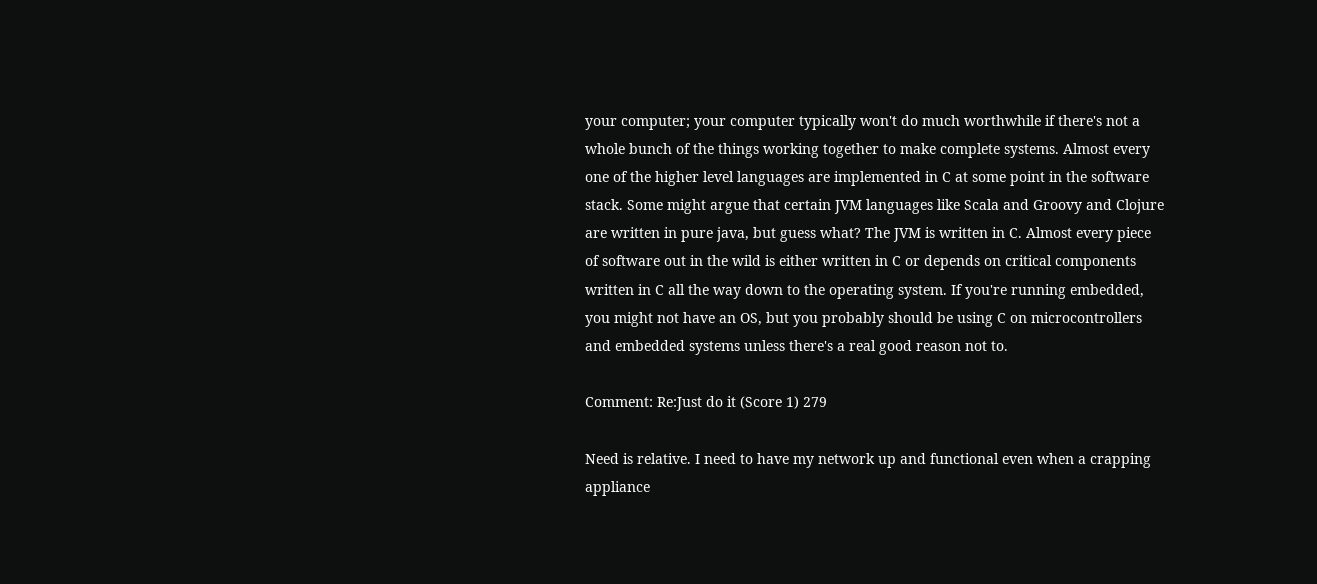your computer; your computer typically won't do much worthwhile if there's not a whole bunch of the things working together to make complete systems. Almost every one of the higher level languages are implemented in C at some point in the software stack. Some might argue that certain JVM languages like Scala and Groovy and Clojure are written in pure java, but guess what? The JVM is written in C. Almost every piece of software out in the wild is either written in C or depends on critical components written in C all the way down to the operating system. If you're running embedded, you might not have an OS, but you probably should be using C on microcontrollers and embedded systems unless there's a real good reason not to.

Comment: Re:Just do it (Score 1) 279

Need is relative. I need to have my network up and functional even when a crapping appliance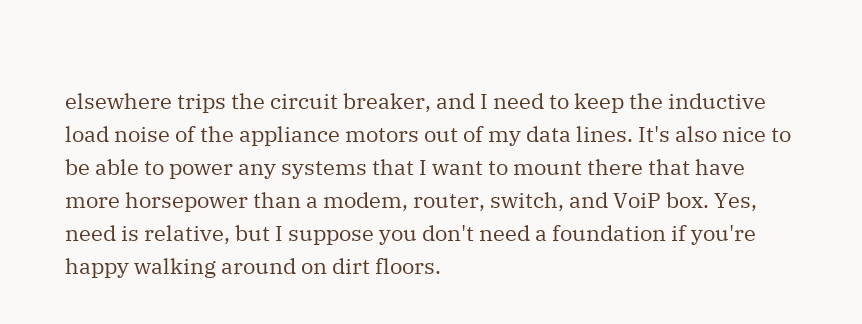elsewhere trips the circuit breaker, and I need to keep the inductive load noise of the appliance motors out of my data lines. It's also nice to be able to power any systems that I want to mount there that have more horsepower than a modem, router, switch, and VoiP box. Yes, need is relative, but I suppose you don't need a foundation if you're happy walking around on dirt floors.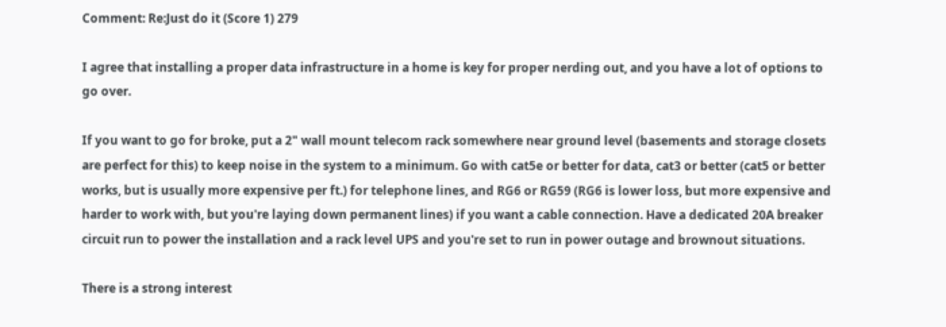Comment: Re:Just do it (Score 1) 279

I agree that installing a proper data infrastructure in a home is key for proper nerding out, and you have a lot of options to go over.

If you want to go for broke, put a 2" wall mount telecom rack somewhere near ground level (basements and storage closets are perfect for this) to keep noise in the system to a minimum. Go with cat5e or better for data, cat3 or better (cat5 or better works, but is usually more expensive per ft.) for telephone lines, and RG6 or RG59 (RG6 is lower loss, but more expensive and harder to work with, but you're laying down permanent lines) if you want a cable connection. Have a dedicated 20A breaker circuit run to power the installation and a rack level UPS and you're set to run in power outage and brownout situations.

There is a strong interest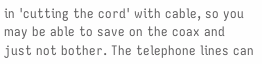in 'cutting the cord' with cable, so you may be able to save on the coax and just not bother. The telephone lines can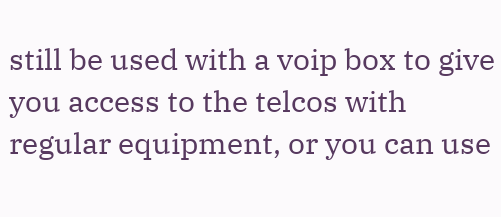still be used with a voip box to give you access to the telcos with regular equipment, or you can use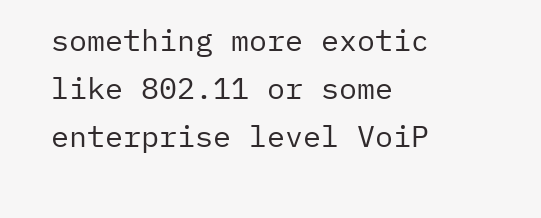something more exotic like 802.11 or some enterprise level VoiP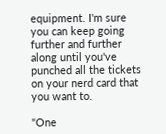equipment. I'm sure you can keep going further and further along until you've punched all the tickets on your nerd card that you want to.

"One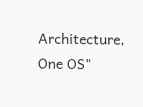Architecture, One OS"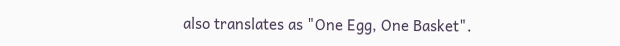also translates as "One Egg, One Basket".